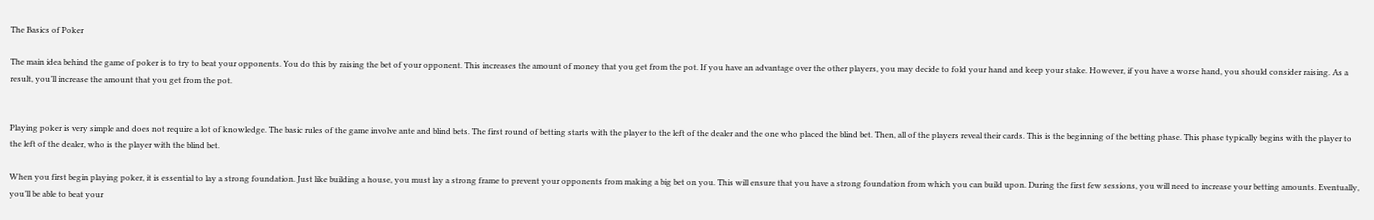The Basics of Poker

The main idea behind the game of poker is to try to beat your opponents. You do this by raising the bet of your opponent. This increases the amount of money that you get from the pot. If you have an advantage over the other players, you may decide to fold your hand and keep your stake. However, if you have a worse hand, you should consider raising. As a result, you’ll increase the amount that you get from the pot.


Playing poker is very simple and does not require a lot of knowledge. The basic rules of the game involve ante and blind bets. The first round of betting starts with the player to the left of the dealer and the one who placed the blind bet. Then, all of the players reveal their cards. This is the beginning of the betting phase. This phase typically begins with the player to the left of the dealer, who is the player with the blind bet.

When you first begin playing poker, it is essential to lay a strong foundation. Just like building a house, you must lay a strong frame to prevent your opponents from making a big bet on you. This will ensure that you have a strong foundation from which you can build upon. During the first few sessions, you will need to increase your betting amounts. Eventually, you’ll be able to beat your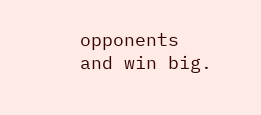opponents and win big.